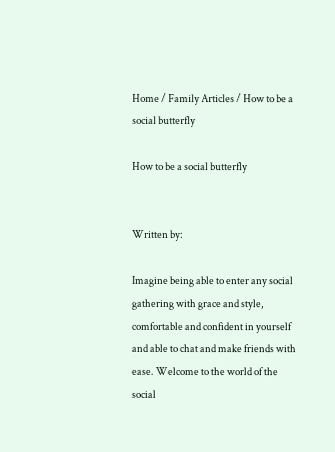Home / Family Articles / How to be a social butterfly

How to be a social butterfly


Written by:

Imagine being able to enter any social gathering with grace and style, comfortable and confident in yourself and able to chat and make friends with ease. Welcome to the world of the social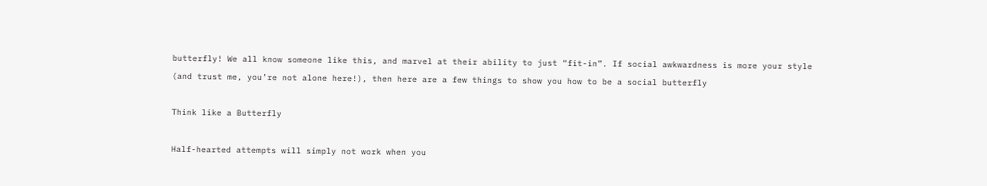butterfly! We all know someone like this, and marvel at their ability to just “fit-in”. If social awkwardness is more your style (and trust me, you’re not alone here!), then here are a few things to show you how to be a social butterfly

Think like a Butterfly

Half-hearted attempts will simply not work when you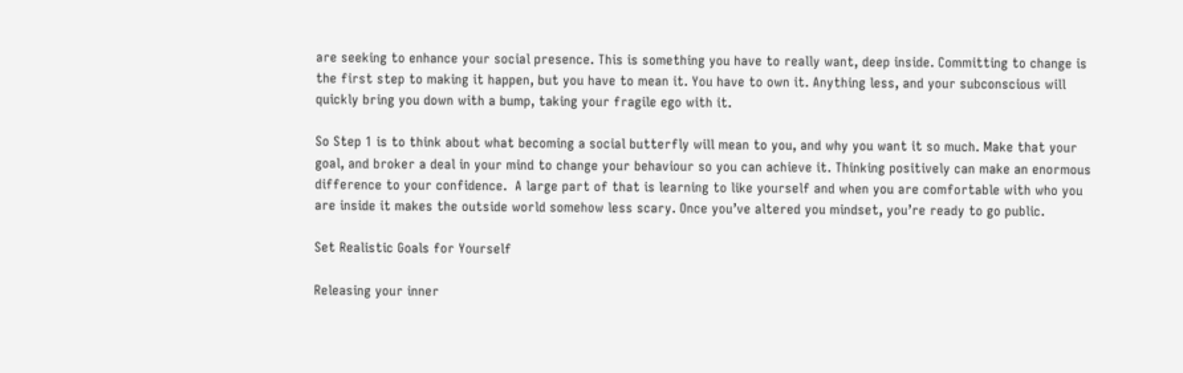are seeking to enhance your social presence. This is something you have to really want, deep inside. Committing to change is the first step to making it happen, but you have to mean it. You have to own it. Anything less, and your subconscious will quickly bring you down with a bump, taking your fragile ego with it.

So Step 1 is to think about what becoming a social butterfly will mean to you, and why you want it so much. Make that your goal, and broker a deal in your mind to change your behaviour so you can achieve it. Thinking positively can make an enormous difference to your confidence.  A large part of that is learning to like yourself and when you are comfortable with who you are inside it makes the outside world somehow less scary. Once you’ve altered you mindset, you’re ready to go public.

Set Realistic Goals for Yourself

Releasing your inner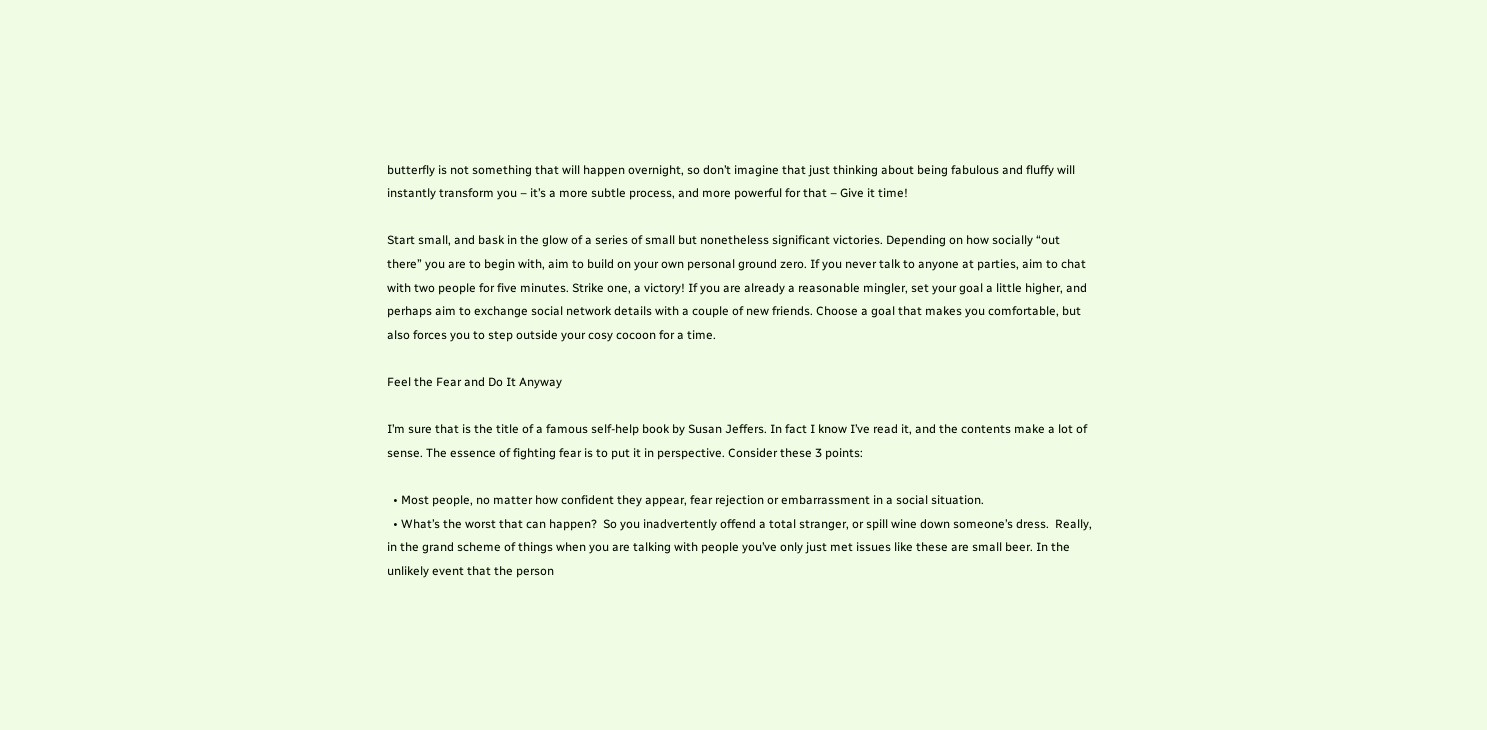butterfly is not something that will happen overnight, so don’t imagine that just thinking about being fabulous and fluffy will instantly transform you – it’s a more subtle process, and more powerful for that – Give it time!

Start small, and bask in the glow of a series of small but nonetheless significant victories. Depending on how socially “out there” you are to begin with, aim to build on your own personal ground zero. If you never talk to anyone at parties, aim to chat with two people for five minutes. Strike one, a victory! If you are already a reasonable mingler, set your goal a little higher, and perhaps aim to exchange social network details with a couple of new friends. Choose a goal that makes you comfortable, but also forces you to step outside your cosy cocoon for a time.

Feel the Fear and Do It Anyway

I’m sure that is the title of a famous self-help book by Susan Jeffers. In fact I know I’ve read it, and the contents make a lot of sense. The essence of fighting fear is to put it in perspective. Consider these 3 points:

  • Most people, no matter how confident they appear, fear rejection or embarrassment in a social situation.
  • What’s the worst that can happen?  So you inadvertently offend a total stranger, or spill wine down someone’s dress.  Really, in the grand scheme of things when you are talking with people you’ve only just met issues like these are small beer. In the unlikely event that the person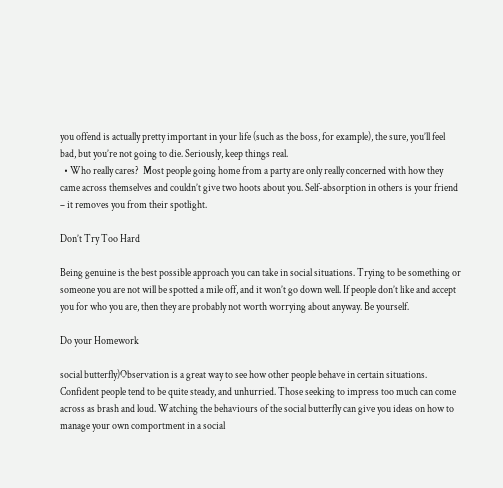you offend is actually pretty important in your life (such as the boss, for example), the sure, you’ll feel bad, but you’re not going to die. Seriously, keep things real.
  • Who really cares?  Most people going home from a party are only really concerned with how they came across themselves and couldn’t give two hoots about you. Self-absorption in others is your friend – it removes you from their spotlight.

Don’t Try Too Hard

Being genuine is the best possible approach you can take in social situations. Trying to be something or someone you are not will be spotted a mile off, and it won’t go down well. If people don’t like and accept you for who you are, then they are probably not worth worrying about anyway. Be yourself.

Do your Homework

social butterfly)Observation is a great way to see how other people behave in certain situations. Confident people tend to be quite steady, and unhurried. Those seeking to impress too much can come across as brash and loud. Watching the behaviours of the social butterfly can give you ideas on how to manage your own comportment in a social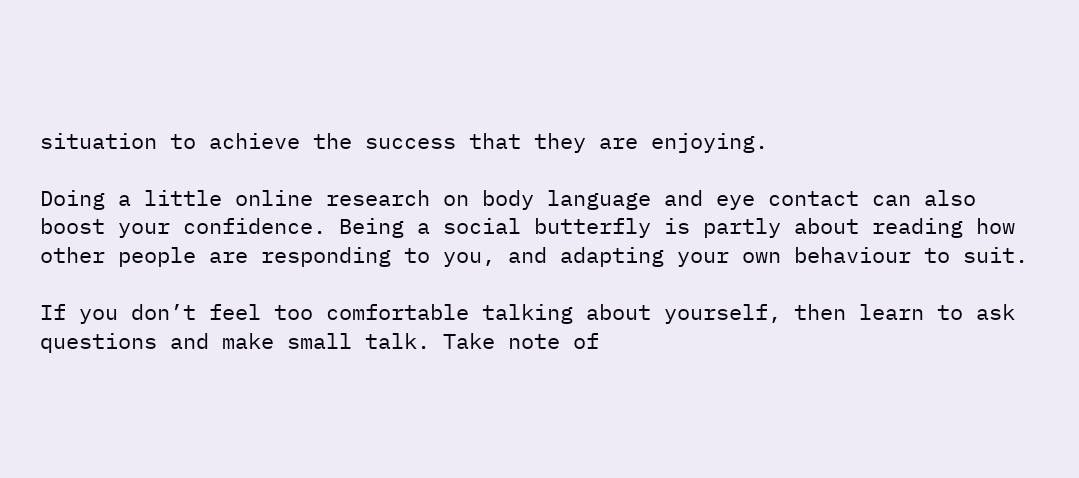situation to achieve the success that they are enjoying.

Doing a little online research on body language and eye contact can also boost your confidence. Being a social butterfly is partly about reading how other people are responding to you, and adapting your own behaviour to suit.

If you don’t feel too comfortable talking about yourself, then learn to ask questions and make small talk. Take note of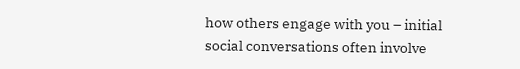how others engage with you – initial social conversations often involve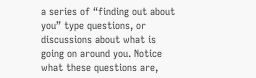a series of “finding out about you” type questions, or discussions about what is going on around you. Notice what these questions are,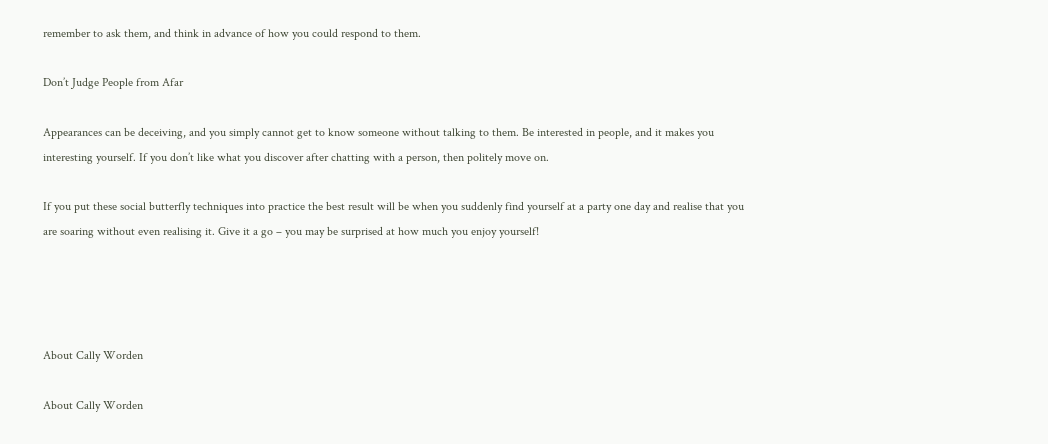remember to ask them, and think in advance of how you could respond to them.

Don’t Judge People from Afar

Appearances can be deceiving, and you simply cannot get to know someone without talking to them. Be interested in people, and it makes you interesting yourself. If you don’t like what you discover after chatting with a person, then politely move on.

If you put these social butterfly techniques into practice the best result will be when you suddenly find yourself at a party one day and realise that you are soaring without even realising it. Give it a go – you may be surprised at how much you enjoy yourself!




About Cally Worden

About Cally Worden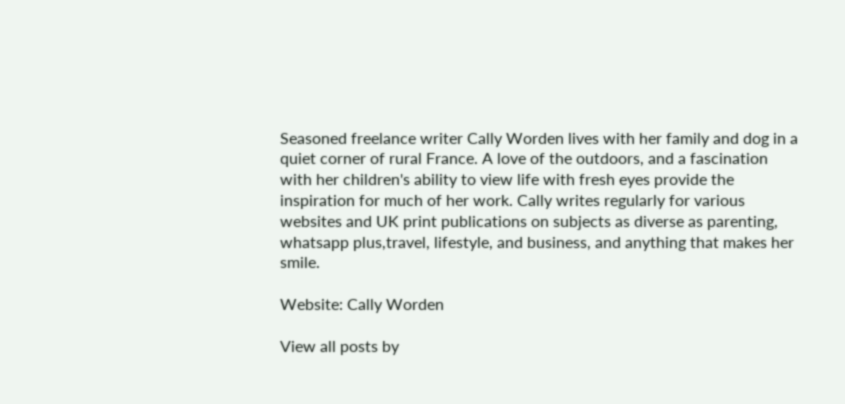Seasoned freelance writer Cally Worden lives with her family and dog in a quiet corner of rural France. A love of the outdoors, and a fascination with her children's ability to view life with fresh eyes provide the inspiration for much of her work. Cally writes regularly for various websites and UK print publications on subjects as diverse as parenting, whatsapp plus,travel, lifestyle, and business, and anything that makes her smile.

Website: Cally Worden

View all posts by